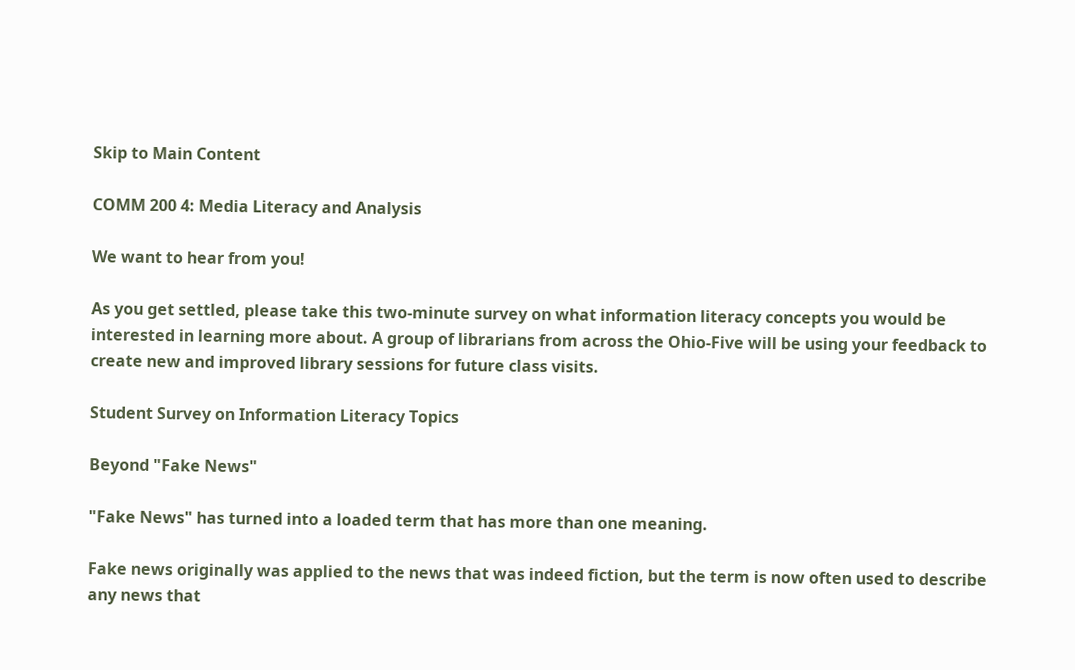Skip to Main Content

COMM 200 4: Media Literacy and Analysis

We want to hear from you!

As you get settled, please take this two-minute survey on what information literacy concepts you would be interested in learning more about. A group of librarians from across the Ohio-Five will be using your feedback to create new and improved library sessions for future class visits.

Student Survey on Information Literacy Topics

Beyond "Fake News"

"Fake News" has turned into a loaded term that has more than one meaning.

Fake news originally was applied to the news that was indeed fiction, but the term is now often used to describe any news that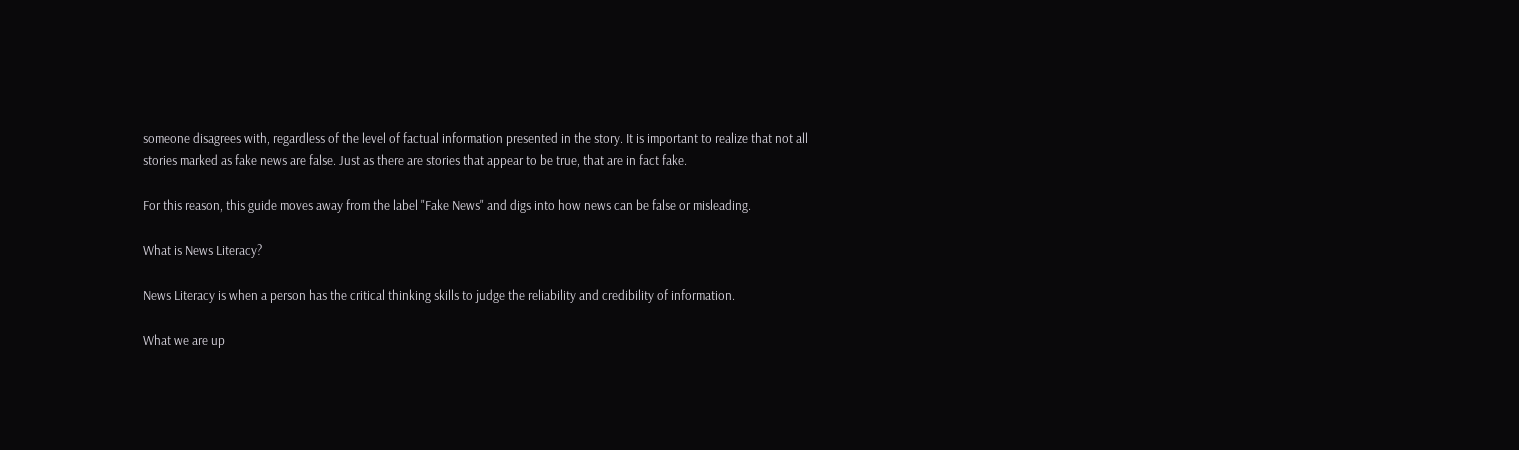someone disagrees with, regardless of the level of factual information presented in the story. It is important to realize that not all stories marked as fake news are false. Just as there are stories that appear to be true, that are in fact fake.

For this reason, this guide moves away from the label "Fake News" and digs into how news can be false or misleading.

What is News Literacy?

News Literacy is when a person has the critical thinking skills to judge the reliability and credibility of information.

What we are up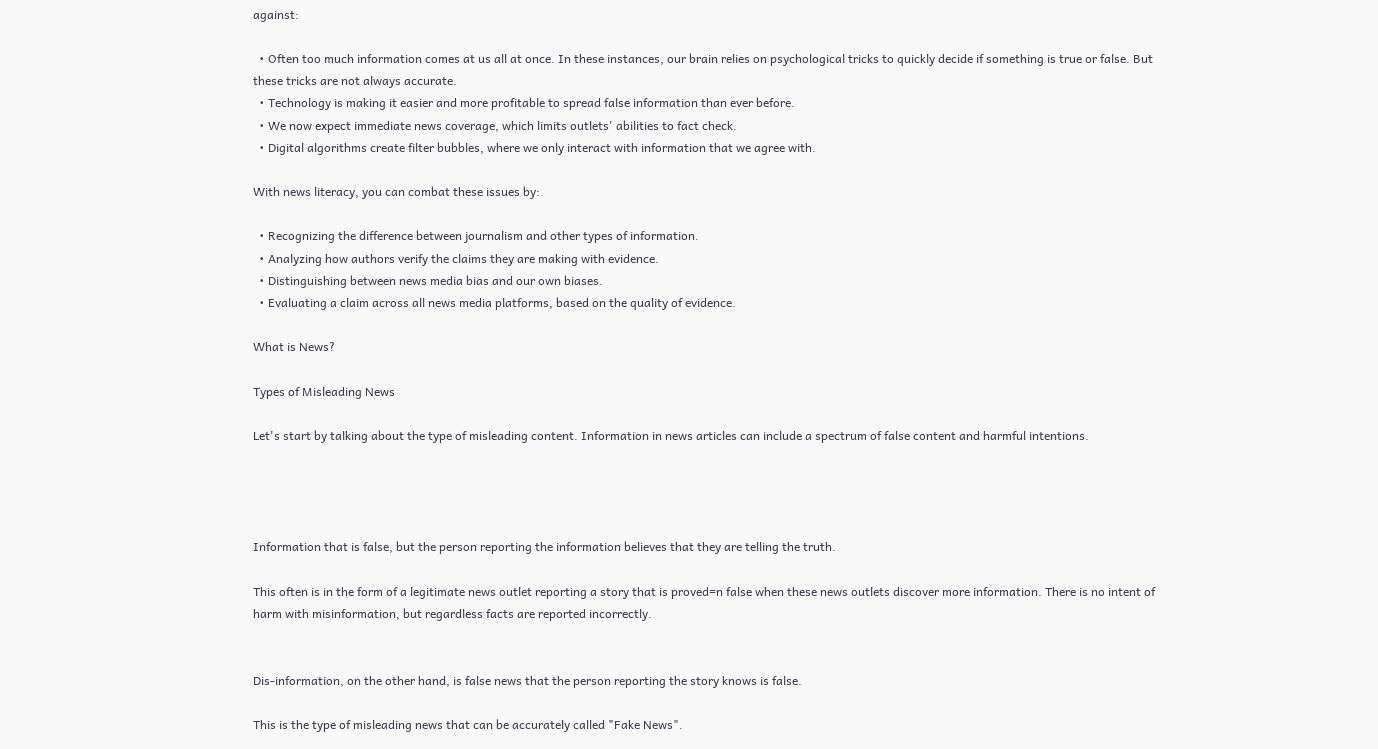against:

  • Often too much information comes at us all at once. In these instances, our brain relies on psychological tricks to quickly decide if something is true or false. But these tricks are not always accurate.
  • Technology is making it easier and more profitable to spread false information than ever before.
  • We now expect immediate news coverage, which limits outlets' abilities to fact check.
  • Digital algorithms create filter bubbles, where we only interact with information that we agree with.

With news literacy, you can combat these issues by:

  • Recognizing the difference between journalism and other types of information.
  • Analyzing how authors verify the claims they are making with evidence.
  • Distinguishing between news media bias and our own biases.
  • Evaluating a claim across all news media platforms, based on the quality of evidence.

What is News?

Types of Misleading News

Let's start by talking about the type of misleading content. Information in news articles can include a spectrum of false content and harmful intentions.




Information that is false, but the person reporting the information believes that they are telling the truth.

This often is in the form of a legitimate news outlet reporting a story that is proved=n false when these news outlets discover more information. There is no intent of harm with misinformation, but regardless facts are reported incorrectly.


Dis-information, on the other hand, is false news that the person reporting the story knows is false.

This is the type of misleading news that can be accurately called "Fake News".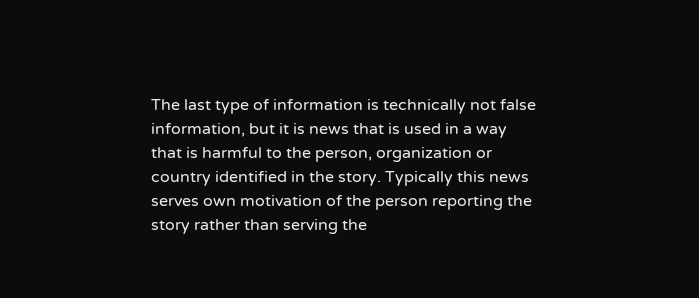The last type of information is technically not false information, but it is news that is used in a way that is harmful to the person, organization or country identified in the story. Typically this news serves own motivation of the person reporting the story rather than serving the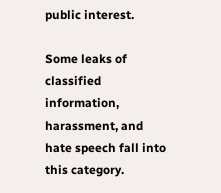public interest.

Some leaks of classified information, harassment, and hate speech fall into this category.